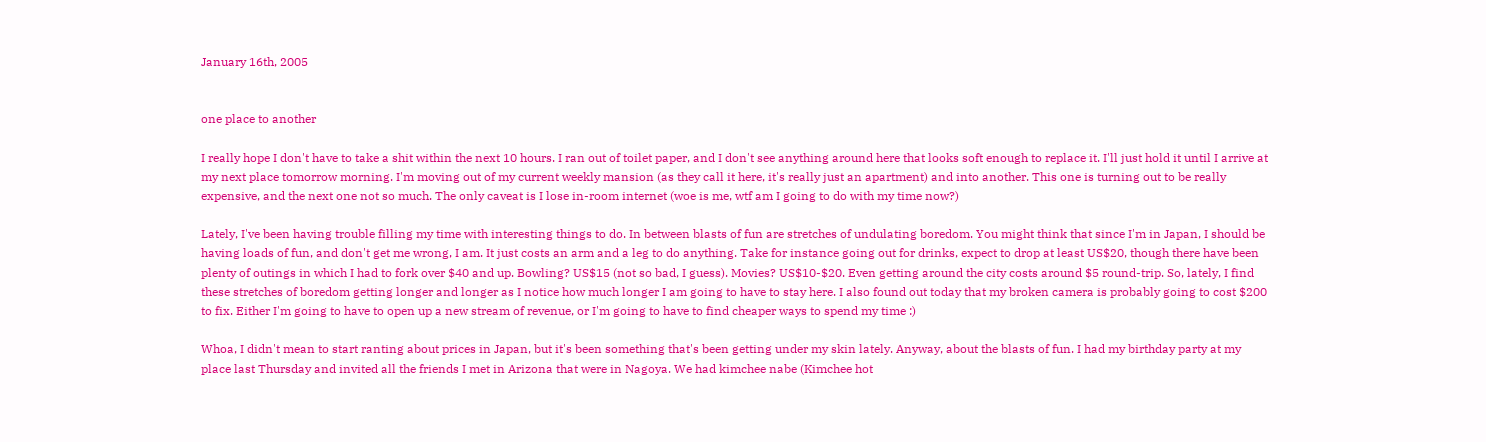January 16th, 2005


one place to another

I really hope I don't have to take a shit within the next 10 hours. I ran out of toilet paper, and I don't see anything around here that looks soft enough to replace it. I'll just hold it until I arrive at my next place tomorrow morning. I'm moving out of my current weekly mansion (as they call it here, it's really just an apartment) and into another. This one is turning out to be really expensive, and the next one not so much. The only caveat is I lose in-room internet (woe is me, wtf am I going to do with my time now?)

Lately, I've been having trouble filling my time with interesting things to do. In between blasts of fun are stretches of undulating boredom. You might think that since I'm in Japan, I should be having loads of fun, and don't get me wrong, I am. It just costs an arm and a leg to do anything. Take for instance going out for drinks, expect to drop at least US$20, though there have been plenty of outings in which I had to fork over $40 and up. Bowling? US$15 (not so bad, I guess). Movies? US$10-$20. Even getting around the city costs around $5 round-trip. So, lately, I find these stretches of boredom getting longer and longer as I notice how much longer I am going to have to stay here. I also found out today that my broken camera is probably going to cost $200 to fix. Either I'm going to have to open up a new stream of revenue, or I'm going to have to find cheaper ways to spend my time :)

Whoa, I didn't mean to start ranting about prices in Japan, but it's been something that's been getting under my skin lately. Anyway, about the blasts of fun. I had my birthday party at my place last Thursday and invited all the friends I met in Arizona that were in Nagoya. We had kimchee nabe (Kimchee hot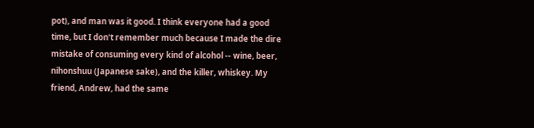pot), and man was it good. I think everyone had a good time, but I don't remember much because I made the dire mistake of consuming every kind of alcohol -- wine, beer, nihonshuu (Japanese sake), and the killer, whiskey. My friend, Andrew, had the same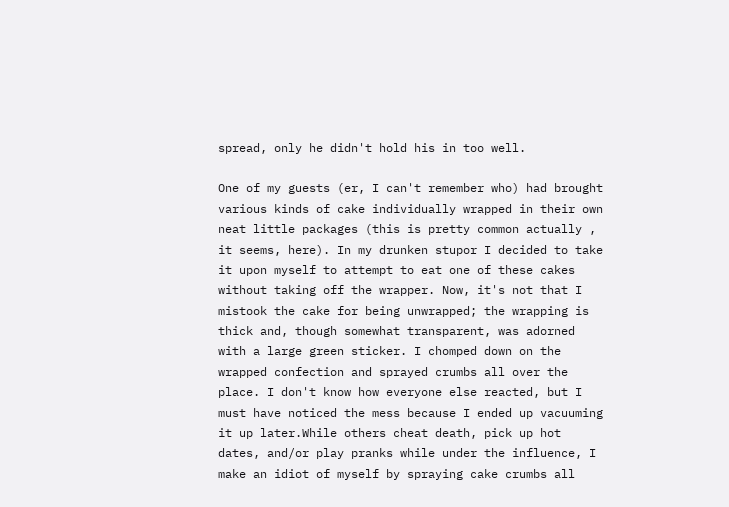spread, only he didn't hold his in too well.

One of my guests (er, I can't remember who) had brought various kinds of cake individually wrapped in their own neat little packages (this is pretty common actually , it seems, here). In my drunken stupor I decided to take it upon myself to attempt to eat one of these cakes without taking off the wrapper. Now, it's not that I mistook the cake for being unwrapped; the wrapping is thick and, though somewhat transparent, was adorned with a large green sticker. I chomped down on the wrapped confection and sprayed crumbs all over the place. I don't know how everyone else reacted, but I must have noticed the mess because I ended up vacuuming it up later.While others cheat death, pick up hot dates, and/or play pranks while under the influence, I make an idiot of myself by spraying cake crumbs all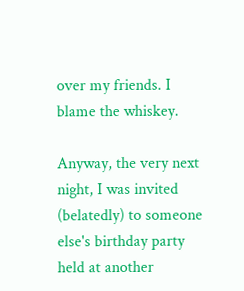over my friends. I blame the whiskey.

Anyway, the very next night, I was invited (belatedly) to someone else's birthday party held at another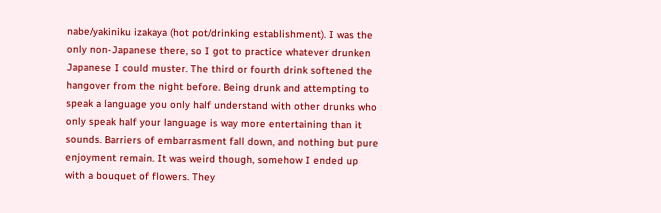nabe/yakiniku izakaya (hot pot/drinking establishment). I was the only non-Japanese there, so I got to practice whatever drunken Japanese I could muster. The third or fourth drink softened the hangover from the night before. Being drunk and attempting to speak a language you only half understand with other drunks who only speak half your language is way more entertaining than it sounds. Barriers of embarrasment fall down, and nothing but pure enjoyment remain. It was weird though, somehow I ended up with a bouquet of flowers. They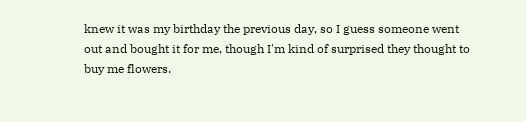knew it was my birthday the previous day, so I guess someone went out and bought it for me, though I'm kind of surprised they thought to buy me flowers.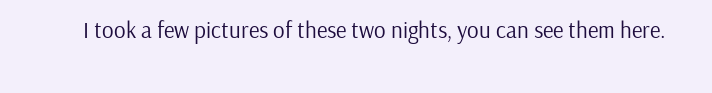I took a few pictures of these two nights, you can see them here.